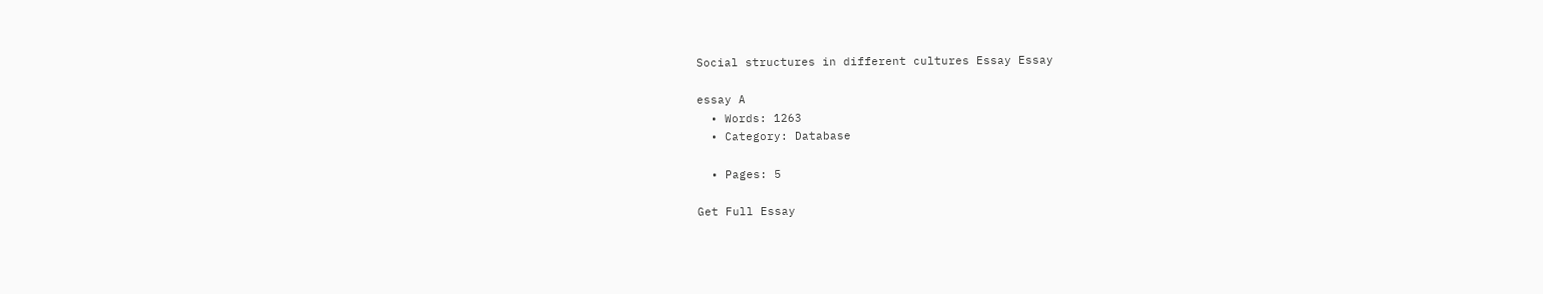Social structures in different cultures Essay Essay

essay A
  • Words: 1263
  • Category: Database

  • Pages: 5

Get Full Essay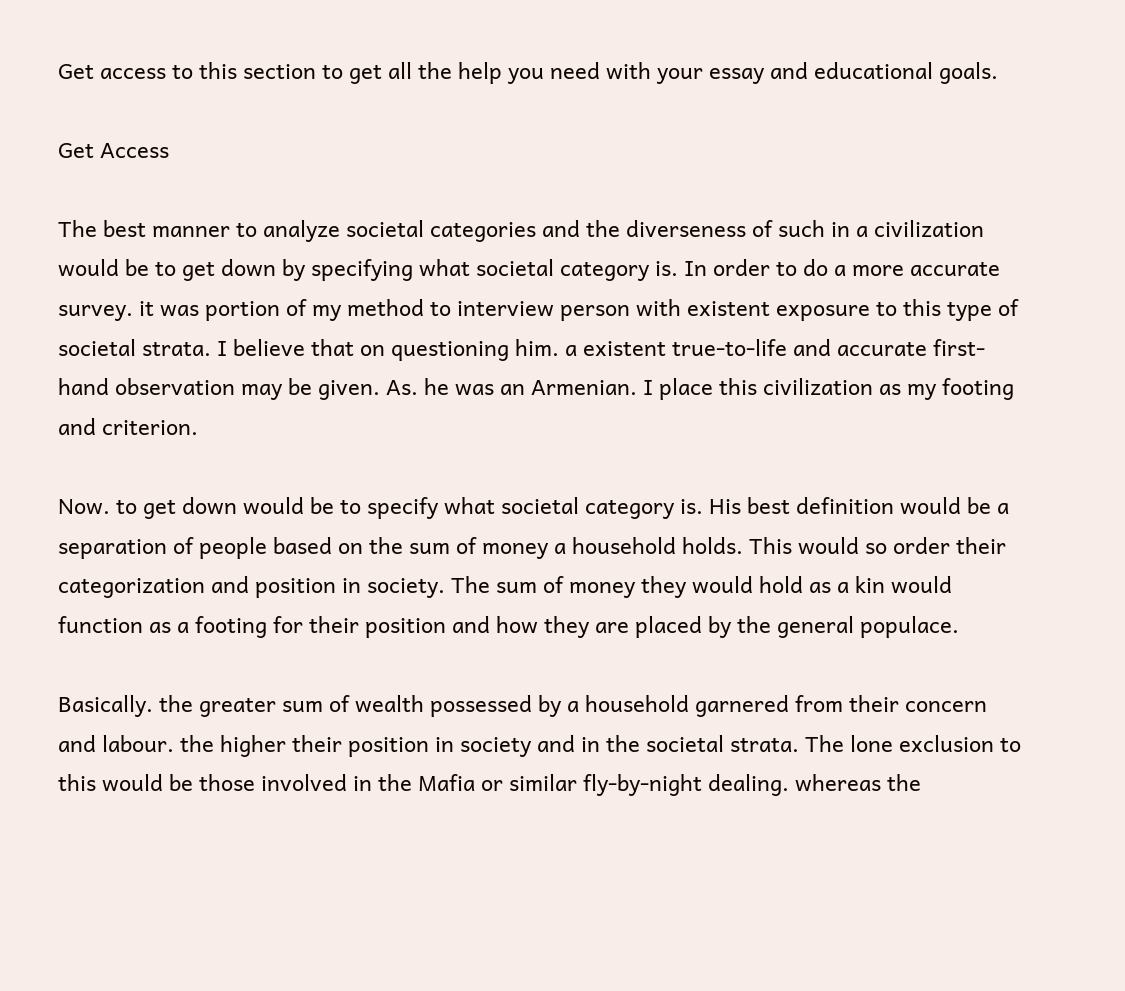Get access to this section to get all the help you need with your essay and educational goals.

Get Access

The best manner to analyze societal categories and the diverseness of such in a civilization would be to get down by specifying what societal category is. In order to do a more accurate survey. it was portion of my method to interview person with existent exposure to this type of societal strata. I believe that on questioning him. a existent true-to-life and accurate first-hand observation may be given. As. he was an Armenian. I place this civilization as my footing and criterion.

Now. to get down would be to specify what societal category is. His best definition would be a separation of people based on the sum of money a household holds. This would so order their categorization and position in society. The sum of money they would hold as a kin would function as a footing for their position and how they are placed by the general populace.

Basically. the greater sum of wealth possessed by a household garnered from their concern and labour. the higher their position in society and in the societal strata. The lone exclusion to this would be those involved in the Mafia or similar fly-by-night dealing. whereas the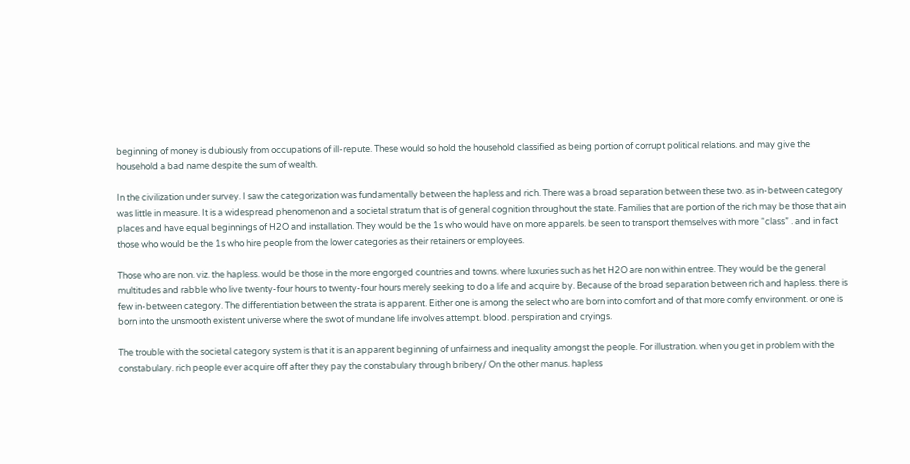beginning of money is dubiously from occupations of ill-repute. These would so hold the household classified as being portion of corrupt political relations. and may give the household a bad name despite the sum of wealth.

In the civilization under survey. I saw the categorization was fundamentally between the hapless and rich. There was a broad separation between these two. as in-between category was little in measure. It is a widespread phenomenon and a societal stratum that is of general cognition throughout the state. Families that are portion of the rich may be those that ain places and have equal beginnings of H2O and installation. They would be the 1s who would have on more apparels. be seen to transport themselves with more “class” . and in fact those who would be the 1s who hire people from the lower categories as their retainers or employees.

Those who are non. viz. the hapless. would be those in the more engorged countries and towns. where luxuries such as het H2O are non within entree. They would be the general multitudes and rabble who live twenty-four hours to twenty-four hours merely seeking to do a life and acquire by. Because of the broad separation between rich and hapless. there is few in-between category. The differentiation between the strata is apparent. Either one is among the select who are born into comfort and of that more comfy environment. or one is born into the unsmooth existent universe where the swot of mundane life involves attempt. blood. perspiration and cryings.

The trouble with the societal category system is that it is an apparent beginning of unfairness and inequality amongst the people. For illustration. when you get in problem with the constabulary. rich people ever acquire off after they pay the constabulary through bribery/ On the other manus. hapless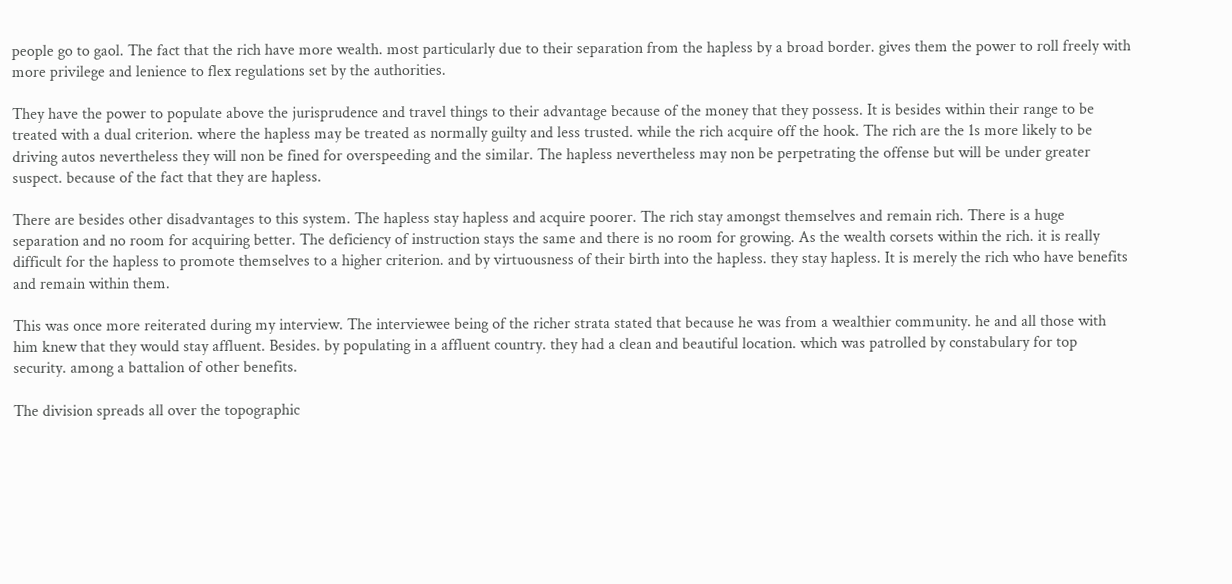people go to gaol. The fact that the rich have more wealth. most particularly due to their separation from the hapless by a broad border. gives them the power to roll freely with more privilege and lenience to flex regulations set by the authorities.

They have the power to populate above the jurisprudence and travel things to their advantage because of the money that they possess. It is besides within their range to be treated with a dual criterion. where the hapless may be treated as normally guilty and less trusted. while the rich acquire off the hook. The rich are the 1s more likely to be driving autos nevertheless they will non be fined for overspeeding and the similar. The hapless nevertheless may non be perpetrating the offense but will be under greater suspect. because of the fact that they are hapless.

There are besides other disadvantages to this system. The hapless stay hapless and acquire poorer. The rich stay amongst themselves and remain rich. There is a huge separation and no room for acquiring better. The deficiency of instruction stays the same and there is no room for growing. As the wealth corsets within the rich. it is really difficult for the hapless to promote themselves to a higher criterion. and by virtuousness of their birth into the hapless. they stay hapless. It is merely the rich who have benefits and remain within them.

This was once more reiterated during my interview. The interviewee being of the richer strata stated that because he was from a wealthier community. he and all those with him knew that they would stay affluent. Besides. by populating in a affluent country. they had a clean and beautiful location. which was patrolled by constabulary for top security. among a battalion of other benefits.

The division spreads all over the topographic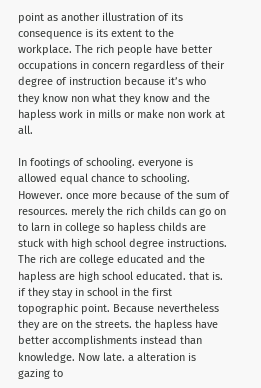point as another illustration of its consequence is its extent to the workplace. The rich people have better occupations in concern regardless of their degree of instruction because it’s who they know non what they know and the hapless work in mills or make non work at all.

In footings of schooling. everyone is allowed equal chance to schooling. However. once more because of the sum of resources. merely the rich childs can go on to larn in college so hapless childs are stuck with high school degree instructions. The rich are college educated and the hapless are high school educated. that is. if they stay in school in the first topographic point. Because nevertheless they are on the streets. the hapless have better accomplishments instead than knowledge. Now late. a alteration is gazing to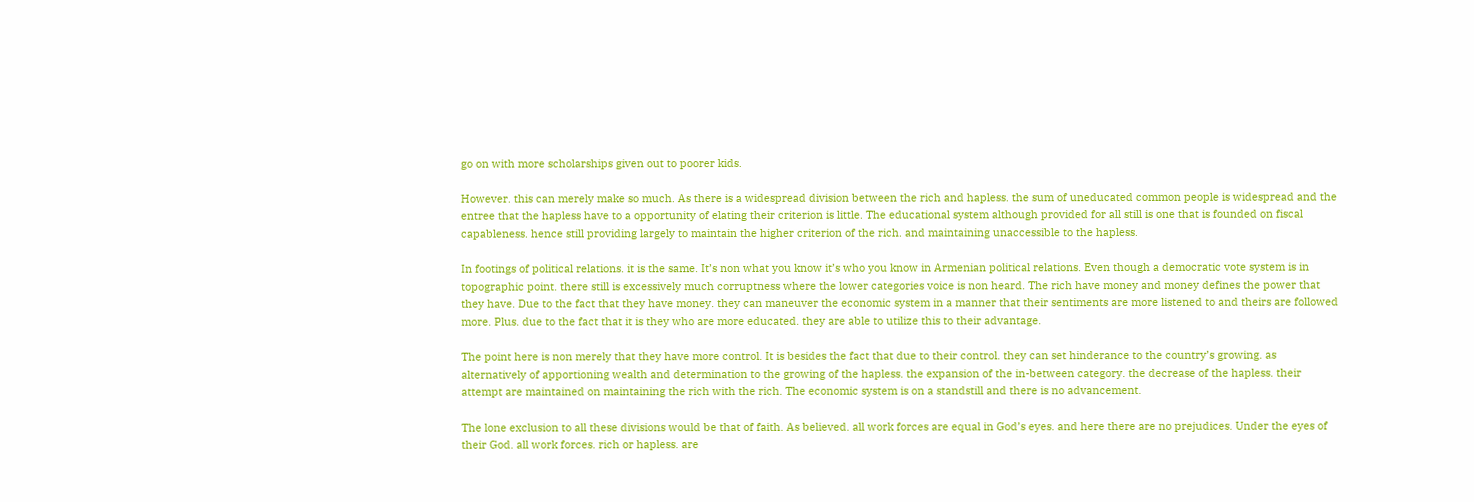go on with more scholarships given out to poorer kids.

However. this can merely make so much. As there is a widespread division between the rich and hapless. the sum of uneducated common people is widespread and the entree that the hapless have to a opportunity of elating their criterion is little. The educational system although provided for all still is one that is founded on fiscal capableness. hence still providing largely to maintain the higher criterion of the rich. and maintaining unaccessible to the hapless.

In footings of political relations. it is the same. It’s non what you know it’s who you know in Armenian political relations. Even though a democratic vote system is in topographic point. there still is excessively much corruptness where the lower categories voice is non heard. The rich have money and money defines the power that they have. Due to the fact that they have money. they can maneuver the economic system in a manner that their sentiments are more listened to and theirs are followed more. Plus. due to the fact that it is they who are more educated. they are able to utilize this to their advantage.

The point here is non merely that they have more control. It is besides the fact that due to their control. they can set hinderance to the country’s growing. as alternatively of apportioning wealth and determination to the growing of the hapless. the expansion of the in-between category. the decrease of the hapless. their attempt are maintained on maintaining the rich with the rich. The economic system is on a standstill and there is no advancement.

The lone exclusion to all these divisions would be that of faith. As believed. all work forces are equal in God’s eyes. and here there are no prejudices. Under the eyes of their God. all work forces. rich or hapless. are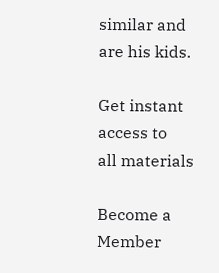similar and are his kids.

Get instant access to
all materials

Become a Member